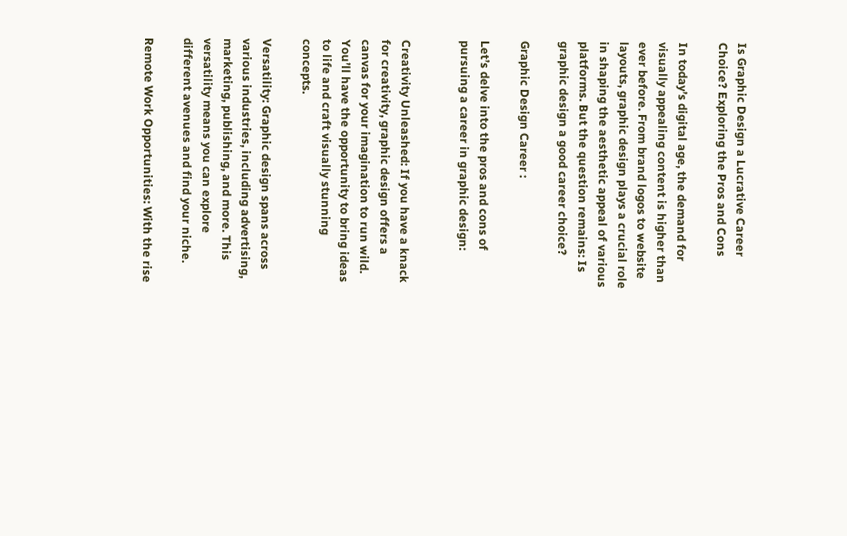Is Graphic Design a Lucrative Career Choice? Exploring the Pros and Cons

In today’s digital age, the demand for visually appealing content is higher than ever before. From brand logos to website layouts, graphic design plays a crucial role in shaping the aesthetic appeal of various platforms. But the question remains: Is graphic design a good career choice?

Graphic Design Career :

Let’s delve into the pros and cons of pursuing a career in graphic design:


Creativity Unleashed: If you have a knack for creativity, graphic design offers a canvas for your imagination to run wild. You’ll have the opportunity to bring ideas to life and craft visually stunning concepts.

Versatility: Graphic design spans across various industries, including advertising, marketing, publishing, and more. This versatility means you can explore different avenues and find your niche.

Remote Work Opportunities: With the rise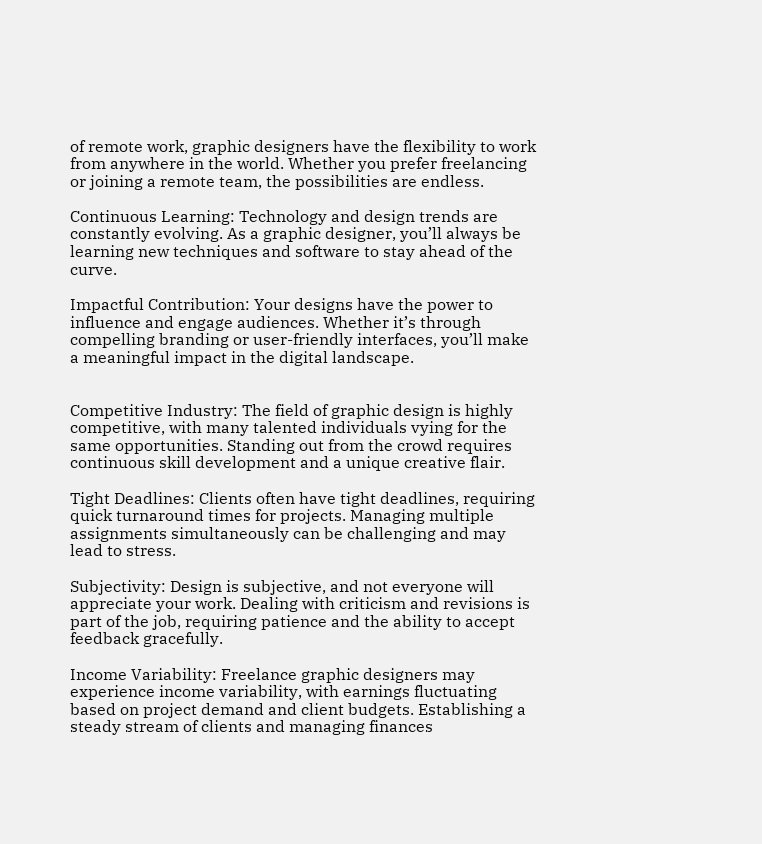of remote work, graphic designers have the flexibility to work from anywhere in the world. Whether you prefer freelancing or joining a remote team, the possibilities are endless.

Continuous Learning: Technology and design trends are constantly evolving. As a graphic designer, you’ll always be learning new techniques and software to stay ahead of the curve.

Impactful Contribution: Your designs have the power to influence and engage audiences. Whether it’s through compelling branding or user-friendly interfaces, you’ll make a meaningful impact in the digital landscape.


Competitive Industry: The field of graphic design is highly competitive, with many talented individuals vying for the same opportunities. Standing out from the crowd requires continuous skill development and a unique creative flair.

Tight Deadlines: Clients often have tight deadlines, requiring quick turnaround times for projects. Managing multiple assignments simultaneously can be challenging and may lead to stress.

Subjectivity: Design is subjective, and not everyone will appreciate your work. Dealing with criticism and revisions is part of the job, requiring patience and the ability to accept feedback gracefully.

Income Variability: Freelance graphic designers may experience income variability, with earnings fluctuating based on project demand and client budgets. Establishing a steady stream of clients and managing finances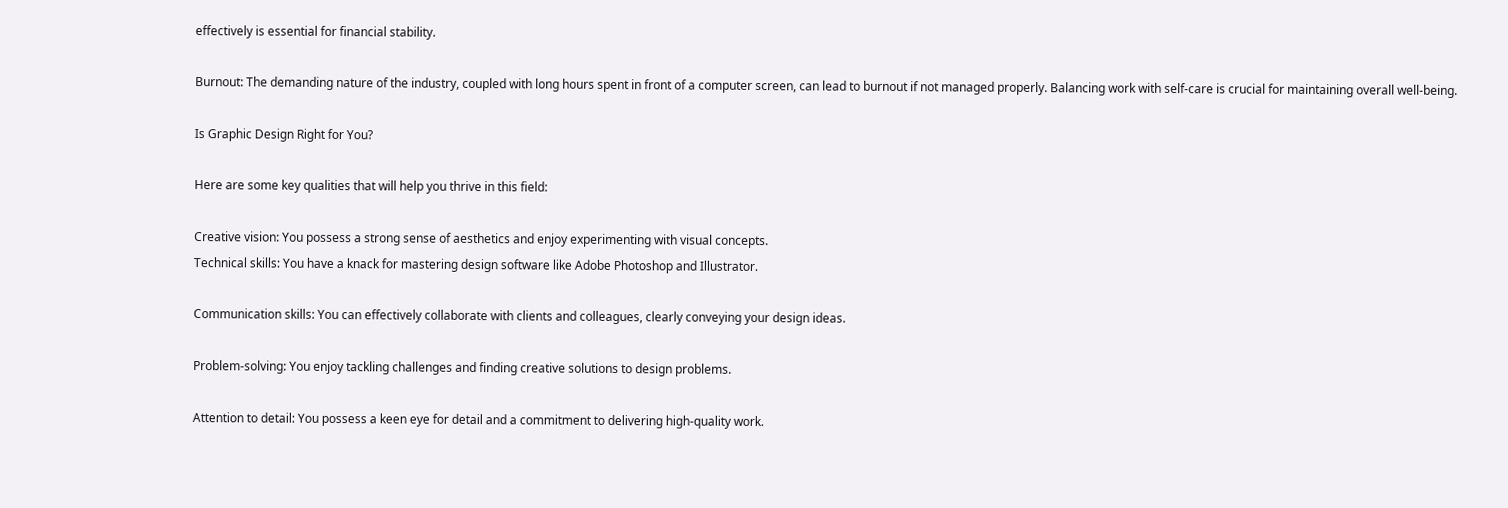effectively is essential for financial stability.

Burnout: The demanding nature of the industry, coupled with long hours spent in front of a computer screen, can lead to burnout if not managed properly. Balancing work with self-care is crucial for maintaining overall well-being.

Is Graphic Design Right for You?

Here are some key qualities that will help you thrive in this field:

Creative vision: You possess a strong sense of aesthetics and enjoy experimenting with visual concepts.
Technical skills: You have a knack for mastering design software like Adobe Photoshop and Illustrator.

Communication skills: You can effectively collaborate with clients and colleagues, clearly conveying your design ideas.

Problem-solving: You enjoy tackling challenges and finding creative solutions to design problems.

Attention to detail: You possess a keen eye for detail and a commitment to delivering high-quality work.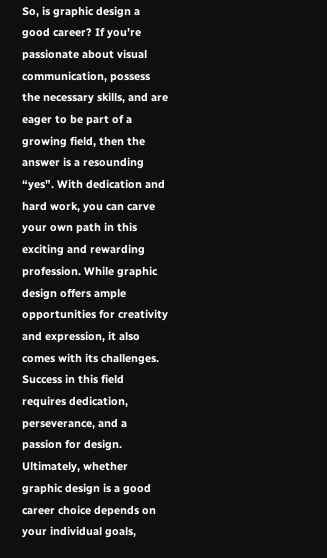So, is graphic design a good career? If you’re passionate about visual communication, possess the necessary skills, and are eager to be part of a growing field, then the answer is a resounding “yes”. With dedication and hard work, you can carve your own path in this exciting and rewarding profession. While graphic design offers ample opportunities for creativity and expression, it also comes with its challenges. Success in this field requires dedication, perseverance, and a passion for design. Ultimately, whether graphic design is a good career choice depends on your individual goals,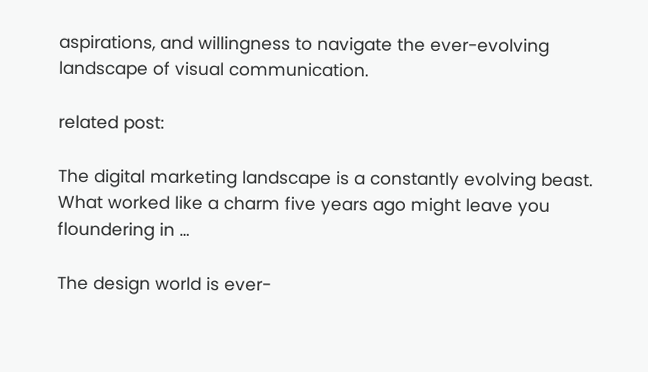aspirations, and willingness to navigate the ever-evolving landscape of visual communication.

related post:

The digital marketing landscape is a constantly evolving beast. What worked like a charm five years ago might leave you floundering in …

The design world is ever-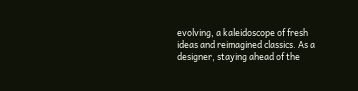evolving, a kaleidoscope of fresh ideas and reimagined classics. As a designer, staying ahead of the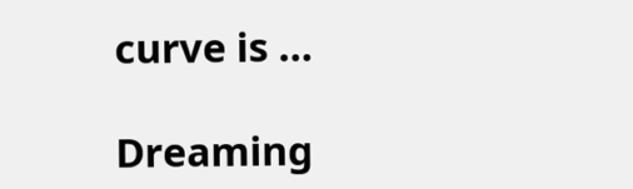curve is …

Dreaming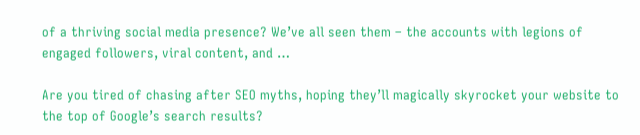of a thriving social media presence? We’ve all seen them – the accounts with legions of engaged followers, viral content, and …

Are you tired of chasing after SEO myths, hoping they’ll magically skyrocket your website to the top of Google’s search results?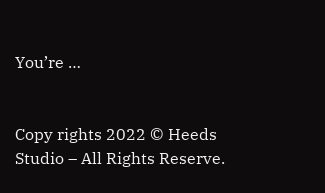You’re …


Copy rights 2022 © Heeds Studio – All Rights Reserve.